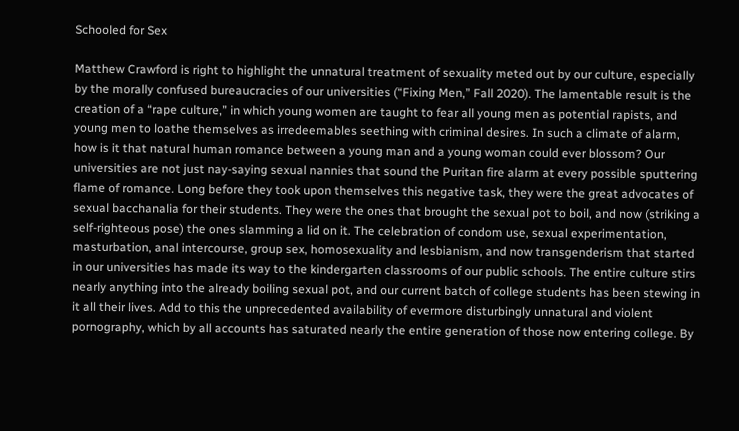Schooled for Sex

Matthew Crawford is right to highlight the unnatural treatment of sexuality meted out by our culture, especially by the morally confused bureaucracies of our universities (“Fixing Men,” Fall 2020). The lamentable result is the creation of a “rape culture,” in which young women are taught to fear all young men as potential rapists, and young men to loathe themselves as irredeemables seething with criminal desires. In such a climate of alarm, how is it that natural human romance between a young man and a young woman could ever blossom? Our universities are not just nay-saying sexual nannies that sound the Puritan fire alarm at every possible sputtering flame of romance. Long before they took upon themselves this negative task, they were the great advocates of sexual bacchanalia for their students. They were the ones that brought the sexual pot to boil, and now (striking a self-righteous pose) the ones slamming a lid on it. The celebration of condom use, sexual experimentation, masturbation, anal intercourse, group sex, homosexuality and lesbianism, and now transgenderism that started in our universities has made its way to the kindergarten classrooms of our public schools. The entire culture stirs nearly anything into the already boiling sexual pot, and our current batch of college students has been stewing in it all their lives. Add to this the unprecedented availability of evermore disturbingly unnatural and violent pornography, which by all accounts has saturated nearly the entire generation of those now entering college. By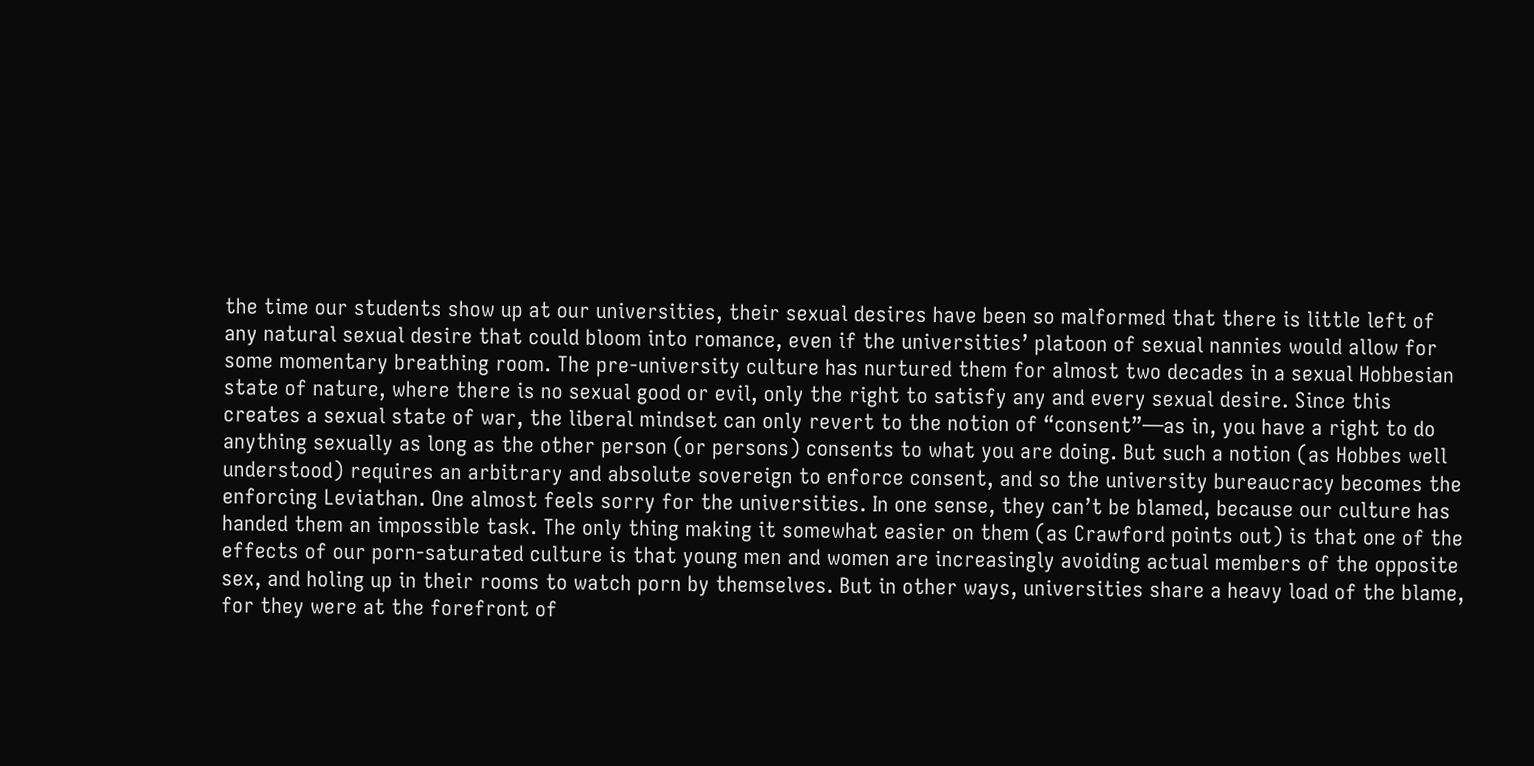the time our students show up at our universities, their sexual desires have been so malformed that there is little left of any natural sexual desire that could bloom into romance, even if the universities’ platoon of sexual nannies would allow for some momentary breathing room. The pre-university culture has nurtured them for almost two decades in a sexual Hobbesian state of nature, where there is no sexual good or evil, only the right to satisfy any and every sexual desire. Since this creates a sexual state of war, the liberal mindset can only revert to the notion of “consent”—as in, you have a right to do anything sexually as long as the other person (or persons) consents to what you are doing. But such a notion (as Hobbes well understood) requires an arbitrary and absolute sovereign to enforce consent, and so the university bureaucracy becomes the enforcing Leviathan. One almost feels sorry for the universities. In one sense, they can’t be blamed, because our culture has handed them an impossible task. The only thing making it somewhat easier on them (as Crawford points out) is that one of the effects of our porn-saturated culture is that young men and women are increasingly avoiding actual members of the opposite sex, and holing up in their rooms to watch porn by themselves. But in other ways, universities share a heavy load of the blame, for they were at the forefront of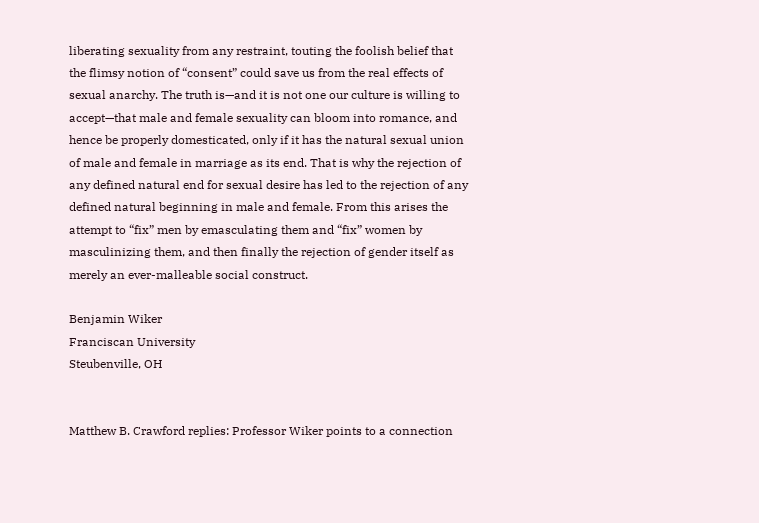liberating sexuality from any restraint, touting the foolish belief that the flimsy notion of “consent” could save us from the real effects of sexual anarchy. The truth is—and it is not one our culture is willing to accept—that male and female sexuality can bloom into romance, and hence be properly domesticated, only if it has the natural sexual union of male and female in marriage as its end. That is why the rejection of any defined natural end for sexual desire has led to the rejection of any defined natural beginning in male and female. From this arises the attempt to “fix” men by emasculating them and “fix” women by masculinizing them, and then finally the rejection of gender itself as merely an ever-malleable social construct.

Benjamin Wiker
Franciscan University
Steubenville, OH


Matthew B. Crawford replies: Professor Wiker points to a connection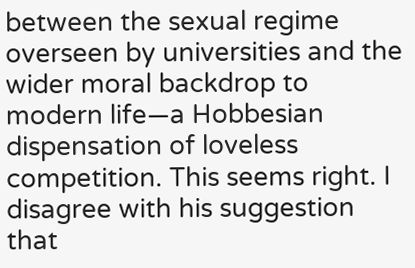between the sexual regime overseen by universities and the wider moral backdrop to modern life—a Hobbesian dispensation of loveless competition. This seems right. I disagree with his suggestion that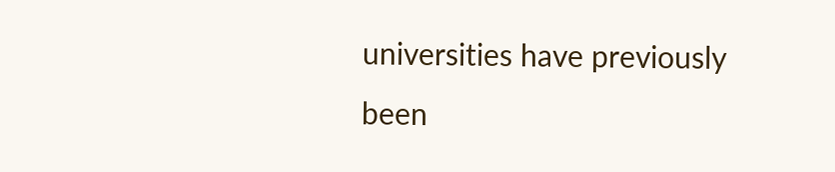universities have previously been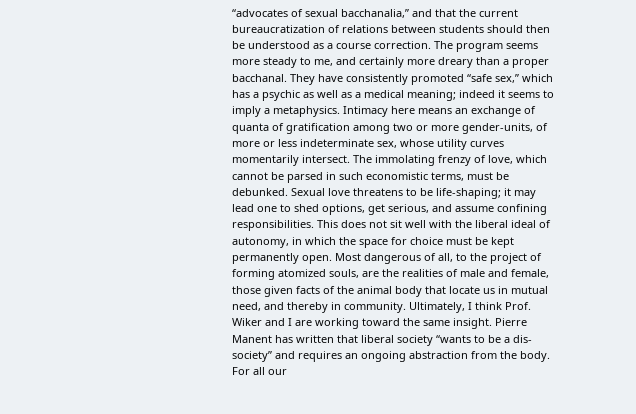“advocates of sexual bacchanalia,” and that the current bureaucratization of relations between students should then be understood as a course correction. The program seems more steady to me, and certainly more dreary than a proper bacchanal. They have consistently promoted “safe sex,” which has a psychic as well as a medical meaning; indeed it seems to imply a metaphysics. Intimacy here means an exchange of quanta of gratification among two or more gender-units, of more or less indeterminate sex, whose utility curves momentarily intersect. The immolating frenzy of love, which cannot be parsed in such economistic terms, must be debunked. Sexual love threatens to be life-shaping; it may lead one to shed options, get serious, and assume confining responsibilities. This does not sit well with the liberal ideal of autonomy, in which the space for choice must be kept permanently open. Most dangerous of all, to the project of forming atomized souls, are the realities of male and female, those given facts of the animal body that locate us in mutual need, and thereby in community. Ultimately, I think Prof. Wiker and I are working toward the same insight. Pierre Manent has written that liberal society “wants to be a dis-society” and requires an ongoing abstraction from the body. For all our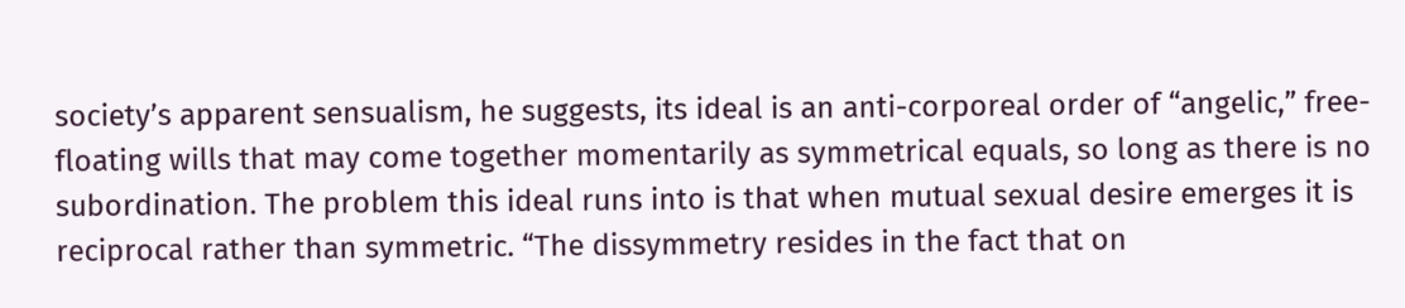society’s apparent sensualism, he suggests, its ideal is an anti-corporeal order of “angelic,” free-floating wills that may come together momentarily as symmetrical equals, so long as there is no subordination. The problem this ideal runs into is that when mutual sexual desire emerges it is reciprocal rather than symmetric. “The dissymmetry resides in the fact that on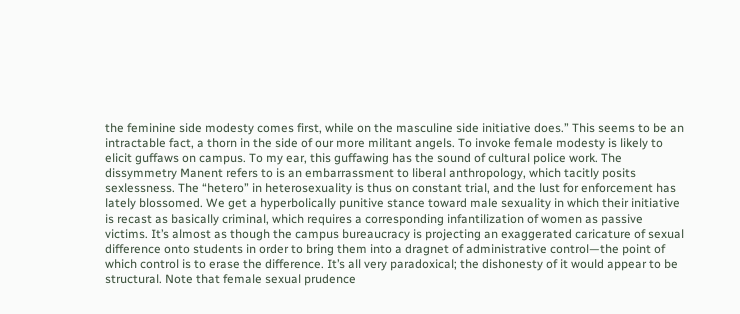the feminine side modesty comes first, while on the masculine side initiative does.” This seems to be an intractable fact, a thorn in the side of our more militant angels. To invoke female modesty is likely to elicit guffaws on campus. To my ear, this guffawing has the sound of cultural police work. The dissymmetry Manent refers to is an embarrassment to liberal anthropology, which tacitly posits sexlessness. The “hetero” in heterosexuality is thus on constant trial, and the lust for enforcement has lately blossomed. We get a hyperbolically punitive stance toward male sexuality in which their initiative is recast as basically criminal, which requires a corresponding infantilization of women as passive victims. It’s almost as though the campus bureaucracy is projecting an exaggerated caricature of sexual difference onto students in order to bring them into a dragnet of administrative control—the point of which control is to erase the difference. It’s all very paradoxical; the dishonesty of it would appear to be structural. Note that female sexual prudence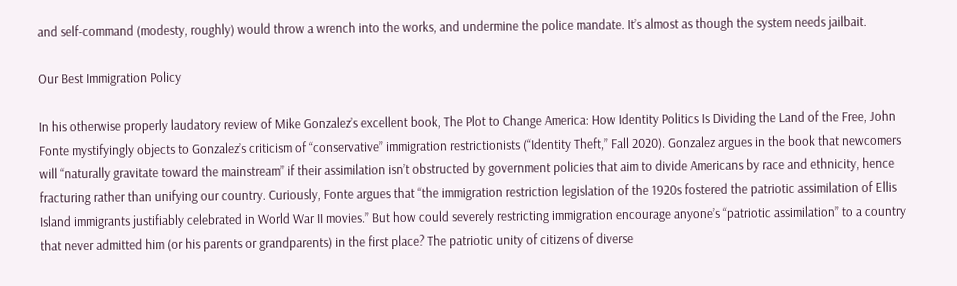and self-command (modesty, roughly) would throw a wrench into the works, and undermine the police mandate. It’s almost as though the system needs jailbait.

Our Best Immigration Policy

In his otherwise properly laudatory review of Mike Gonzalez’s excellent book, The Plot to Change America: How Identity Politics Is Dividing the Land of the Free, John Fonte mystifyingly objects to Gonzalez’s criticism of “conservative” immigration restrictionists (“Identity Theft,” Fall 2020). Gonzalez argues in the book that newcomers will “naturally gravitate toward the mainstream” if their assimilation isn’t obstructed by government policies that aim to divide Americans by race and ethnicity, hence fracturing rather than unifying our country. Curiously, Fonte argues that “the immigration restriction legislation of the 1920s fostered the patriotic assimilation of Ellis Island immigrants justifiably celebrated in World War II movies.” But how could severely restricting immigration encourage anyone’s “patriotic assimilation” to a country that never admitted him (or his parents or grandparents) in the first place? The patriotic unity of citizens of diverse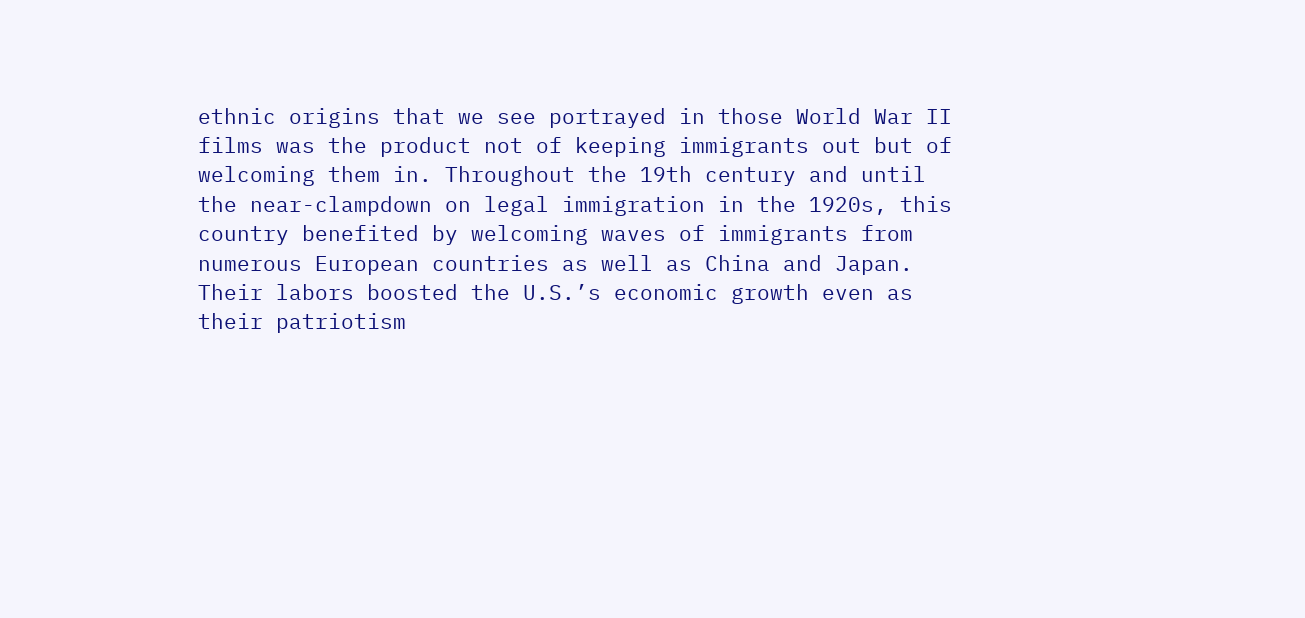ethnic origins that we see portrayed in those World War II films was the product not of keeping immigrants out but of welcoming them in. Throughout the 19th century and until the near-clampdown on legal immigration in the 1920s, this country benefited by welcoming waves of immigrants from numerous European countries as well as China and Japan. Their labors boosted the U.S.’s economic growth even as their patriotism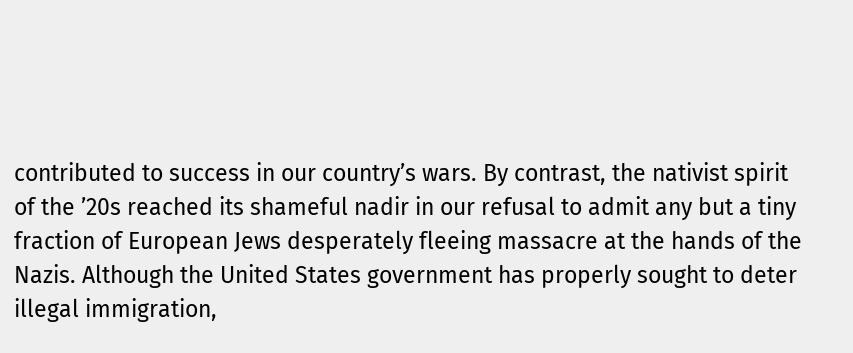contributed to success in our country’s wars. By contrast, the nativist spirit of the ’20s reached its shameful nadir in our refusal to admit any but a tiny fraction of European Jews desperately fleeing massacre at the hands of the Nazis. Although the United States government has properly sought to deter illegal immigration,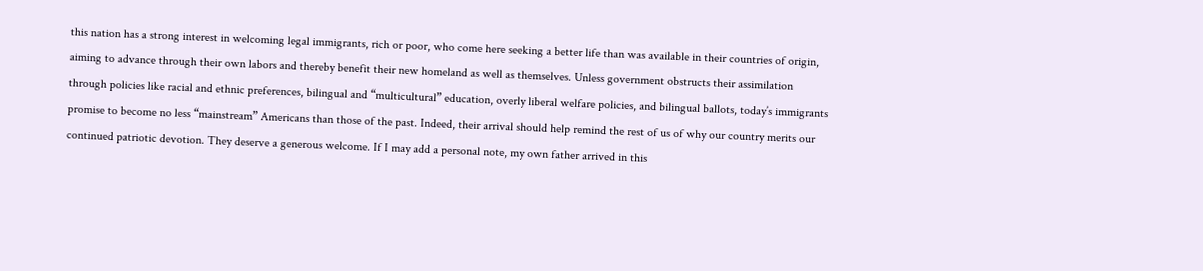this nation has a strong interest in welcoming legal immigrants, rich or poor, who come here seeking a better life than was available in their countries of origin, aiming to advance through their own labors and thereby benefit their new homeland as well as themselves. Unless government obstructs their assimilation through policies like racial and ethnic preferences, bilingual and “multicultural” education, overly liberal welfare policies, and bilingual ballots, today’s immigrants promise to become no less “mainstream” Americans than those of the past. Indeed, their arrival should help remind the rest of us of why our country merits our continued patriotic devotion. They deserve a generous welcome. If I may add a personal note, my own father arrived in this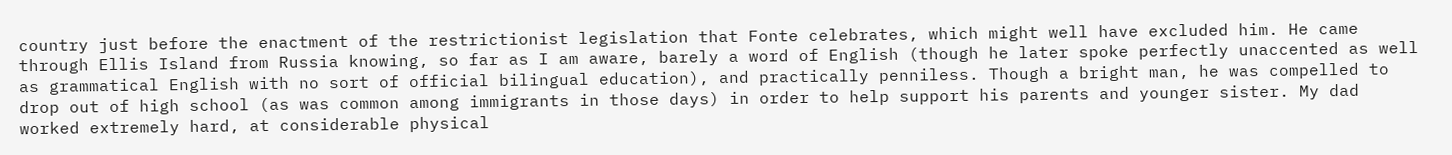country just before the enactment of the restrictionist legislation that Fonte celebrates, which might well have excluded him. He came through Ellis Island from Russia knowing, so far as I am aware, barely a word of English (though he later spoke perfectly unaccented as well as grammatical English with no sort of official bilingual education), and practically penniless. Though a bright man, he was compelled to drop out of high school (as was common among immigrants in those days) in order to help support his parents and younger sister. My dad worked extremely hard, at considerable physical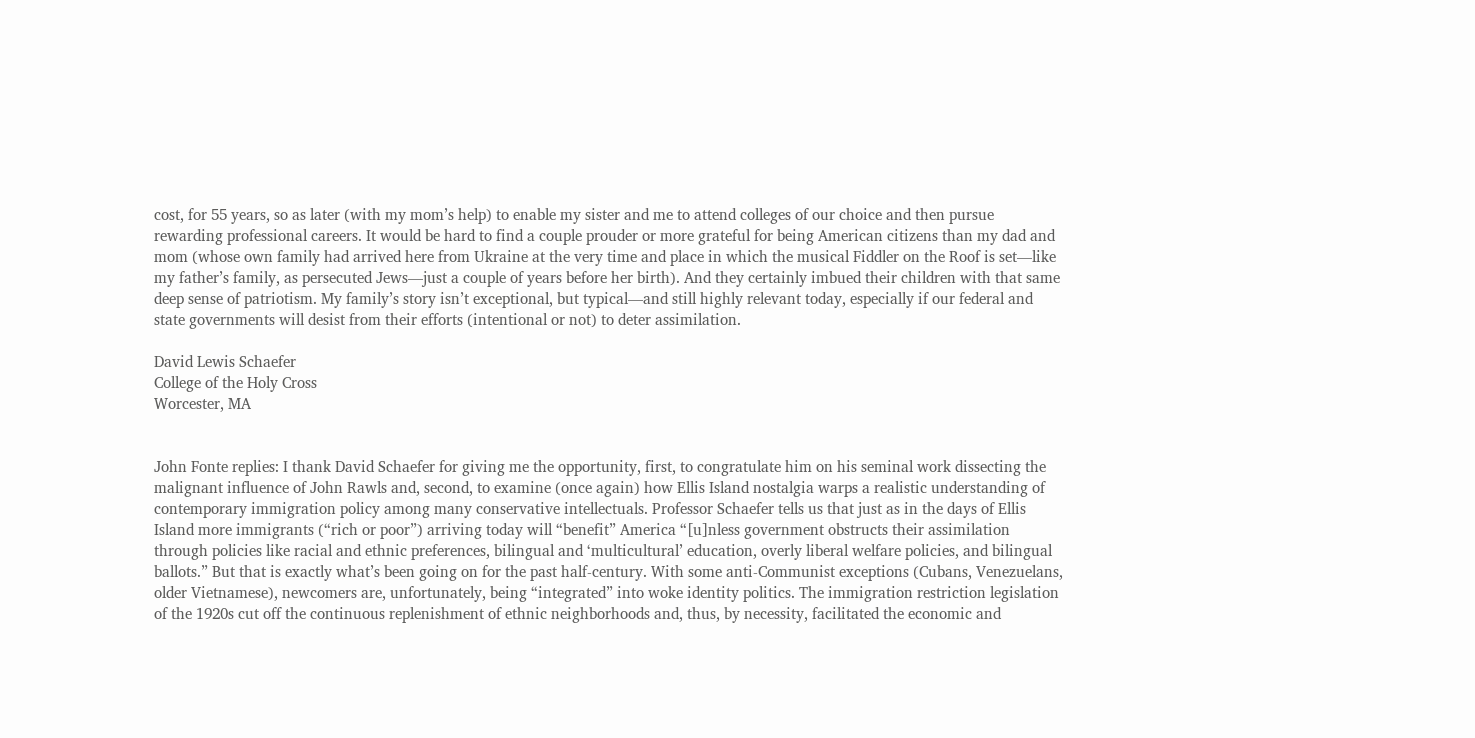cost, for 55 years, so as later (with my mom’s help) to enable my sister and me to attend colleges of our choice and then pursue rewarding professional careers. It would be hard to find a couple prouder or more grateful for being American citizens than my dad and mom (whose own family had arrived here from Ukraine at the very time and place in which the musical Fiddler on the Roof is set—like my father’s family, as persecuted Jews—just a couple of years before her birth). And they certainly imbued their children with that same deep sense of patriotism. My family’s story isn’t exceptional, but typical—and still highly relevant today, especially if our federal and state governments will desist from their efforts (intentional or not) to deter assimilation.

David Lewis Schaefer
College of the Holy Cross
Worcester, MA


John Fonte replies: I thank David Schaefer for giving me the opportunity, first, to congratulate him on his seminal work dissecting the malignant influence of John Rawls and, second, to examine (once again) how Ellis Island nostalgia warps a realistic understanding of contemporary immigration policy among many conservative intellectuals. Professor Schaefer tells us that just as in the days of Ellis Island more immigrants (“rich or poor”) arriving today will “benefit” America “[u]nless government obstructs their assimilation through policies like racial and ethnic preferences, bilingual and ‘multicultural’ education, overly liberal welfare policies, and bilingual ballots.” But that is exactly what’s been going on for the past half-century. With some anti-Communist exceptions (Cubans, Venezuelans, older Vietnamese), newcomers are, unfortunately, being “integrated” into woke identity politics. The immigration restriction legislation of the 1920s cut off the continuous replenishment of ethnic neighborhoods and, thus, by necessity, facilitated the economic and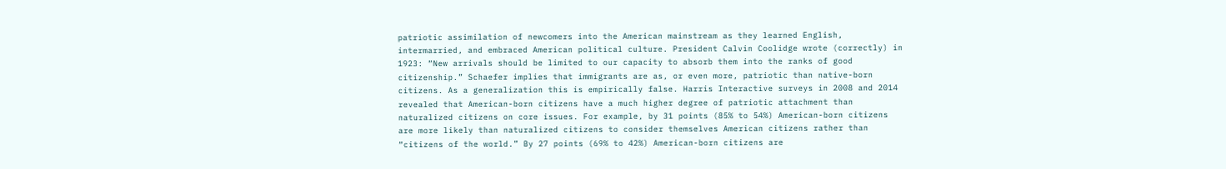patriotic assimilation of newcomers into the American mainstream as they learned English, intermarried, and embraced American political culture. President Calvin Coolidge wrote (correctly) in 1923: “New arrivals should be limited to our capacity to absorb them into the ranks of good citizenship.” Schaefer implies that immigrants are as, or even more, patriotic than native-born citizens. As a generalization this is empirically false. Harris Interactive surveys in 2008 and 2014 revealed that American-born citizens have a much higher degree of patriotic attachment than naturalized citizens on core issues. For example, by 31 points (85% to 54%) American-born citizens are more likely than naturalized citizens to consider themselves American citizens rather than “citizens of the world.” By 27 points (69% to 42%) American-born citizens are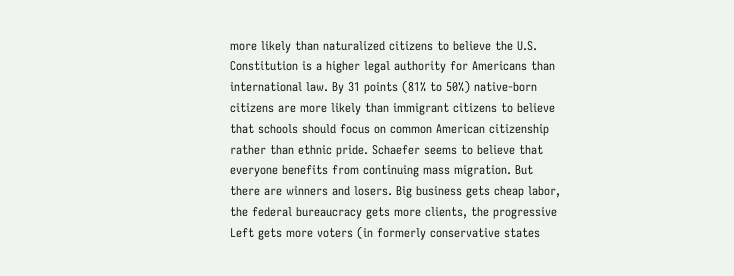more likely than naturalized citizens to believe the U.S. Constitution is a higher legal authority for Americans than international law. By 31 points (81% to 50%) native-born citizens are more likely than immigrant citizens to believe that schools should focus on common American citizenship rather than ethnic pride. Schaefer seems to believe that everyone benefits from continuing mass migration. But there are winners and losers. Big business gets cheap labor, the federal bureaucracy gets more clients, the progressive Left gets more voters (in formerly conservative states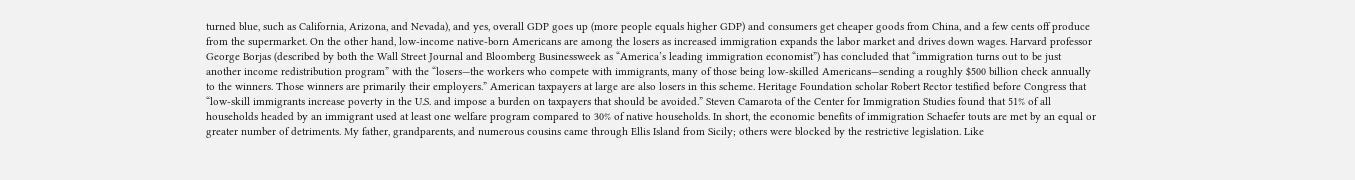turned blue, such as California, Arizona, and Nevada), and yes, overall GDP goes up (more people equals higher GDP) and consumers get cheaper goods from China, and a few cents off produce from the supermarket. On the other hand, low-income native-born Americans are among the losers as increased immigration expands the labor market and drives down wages. Harvard professor George Borjas (described by both the Wall Street Journal and Bloomberg Businessweek as “America’s leading immigration economist”) has concluded that “immigration turns out to be just another income redistribution program” with the “losers—the workers who compete with immigrants, many of those being low-skilled Americans—sending a roughly $500 billion check annually to the winners. Those winners are primarily their employers.” American taxpayers at large are also losers in this scheme. Heritage Foundation scholar Robert Rector testified before Congress that “low-skill immigrants increase poverty in the U.S. and impose a burden on taxpayers that should be avoided.” Steven Camarota of the Center for Immigration Studies found that 51% of all households headed by an immigrant used at least one welfare program compared to 30% of native households. In short, the economic benefits of immigration Schaefer touts are met by an equal or greater number of detriments. My father, grandparents, and numerous cousins came through Ellis Island from Sicily; others were blocked by the restrictive legislation. Like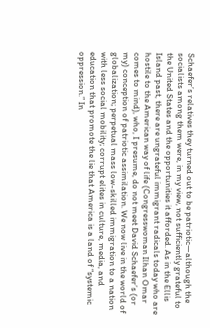Schaefer’s relatives they turned out to be patriotic—although the socialists among them were, in my view, not sufficiently grateful to the United States and the opportunities it afforded. As in the Ellis Island past, there are ungrateful immigrant radicals today who are hostile to the American way of life (Congresswoman Ilhan Omar comes to mind), who, I presume, do not meet David Schaefer’s (or my) conception of patriotic assimilation. We now live in the world of globalization; perpetual mass low-skilled immigration to a nation with less social mobility; corrupt elites in culture, media, and education that promote the lie that America is a land of “systemic oppression.” In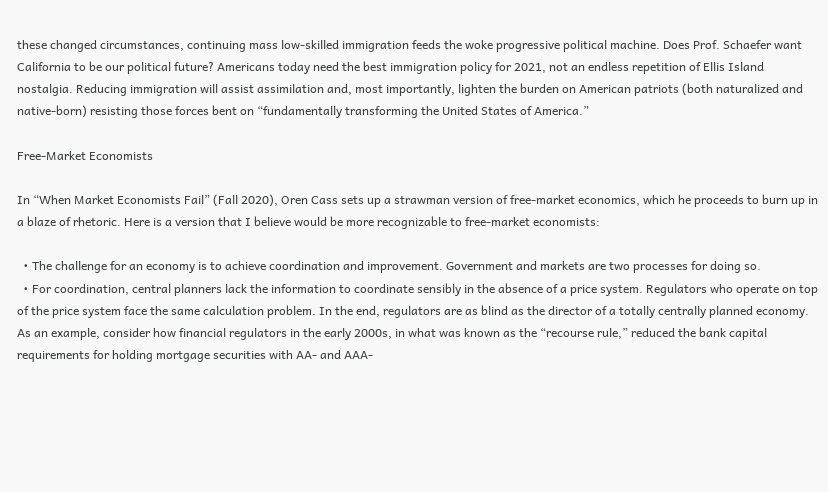these changed circumstances, continuing mass low-skilled immigration feeds the woke progressive political machine. Does Prof. Schaefer want California to be our political future? Americans today need the best immigration policy for 2021, not an endless repetition of Ellis Island nostalgia. Reducing immigration will assist assimilation and, most importantly, lighten the burden on American patriots (both naturalized and native-born) resisting those forces bent on “fundamentally transforming the United States of America.”

Free-Market Economists

In “When Market Economists Fail” (Fall 2020), Oren Cass sets up a strawman version of free-market economics, which he proceeds to burn up in a blaze of rhetoric. Here is a version that I believe would be more recognizable to free-market economists:

  • The challenge for an economy is to achieve coordination and improvement. Government and markets are two processes for doing so.
  • For coordination, central planners lack the information to coordinate sensibly in the absence of a price system. Regulators who operate on top of the price system face the same calculation problem. In the end, regulators are as blind as the director of a totally centrally planned economy. As an example, consider how financial regulators in the early 2000s, in what was known as the “recourse rule,” reduced the bank capital requirements for holding mortgage securities with AA- and AAA-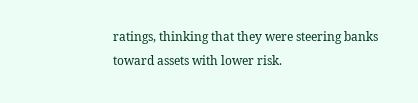ratings, thinking that they were steering banks toward assets with lower risk.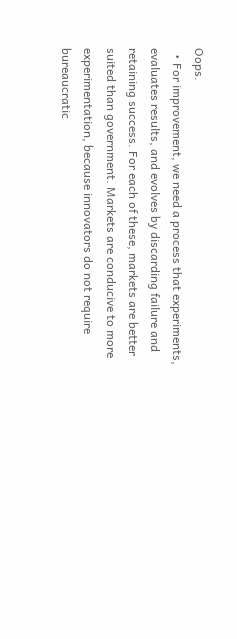Oops.
  • For improvement, we need a process that experiments, evaluates results, and evolves by discarding failure and retaining success. For each of these, markets are better suited than government. Markets are conducive to more experimentation, because innovators do not require bureaucratic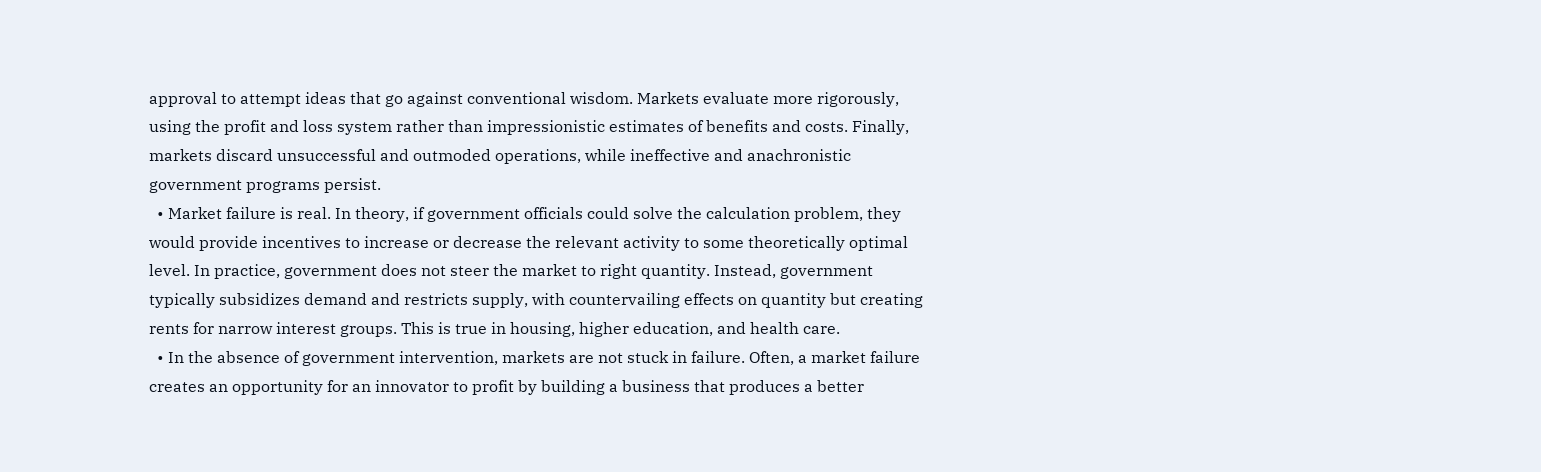approval to attempt ideas that go against conventional wisdom. Markets evaluate more rigorously, using the profit and loss system rather than impressionistic estimates of benefits and costs. Finally, markets discard unsuccessful and outmoded operations, while ineffective and anachronistic government programs persist.
  • Market failure is real. In theory, if government officials could solve the calculation problem, they would provide incentives to increase or decrease the relevant activity to some theoretically optimal level. In practice, government does not steer the market to right quantity. Instead, government typically subsidizes demand and restricts supply, with countervailing effects on quantity but creating rents for narrow interest groups. This is true in housing, higher education, and health care.
  • In the absence of government intervention, markets are not stuck in failure. Often, a market failure creates an opportunity for an innovator to profit by building a business that produces a better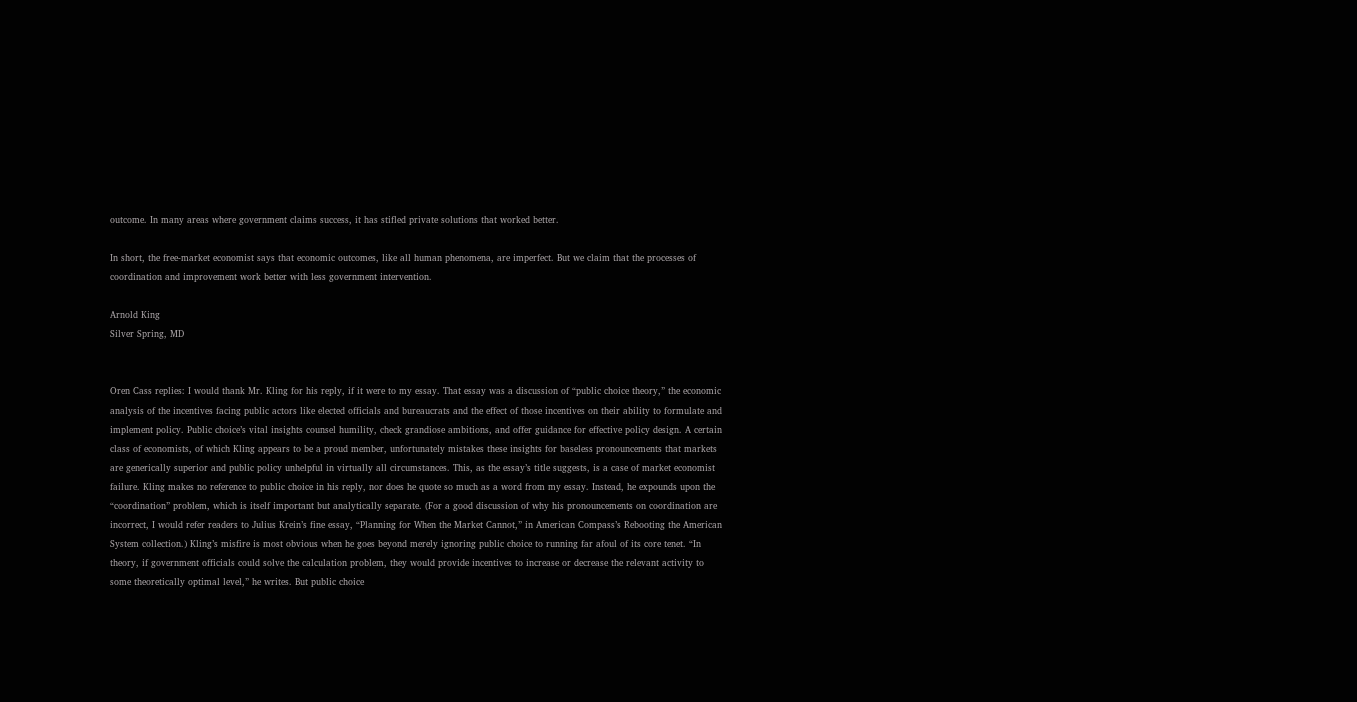outcome. In many areas where government claims success, it has stifled private solutions that worked better.

In short, the free-market economist says that economic outcomes, like all human phenomena, are imperfect. But we claim that the processes of coordination and improvement work better with less government intervention.

Arnold King
Silver Spring, MD


Oren Cass replies: I would thank Mr. Kling for his reply, if it were to my essay. That essay was a discussion of “public choice theory,” the economic analysis of the incentives facing public actors like elected officials and bureaucrats and the effect of those incentives on their ability to formulate and implement policy. Public choice’s vital insights counsel humility, check grandiose ambitions, and offer guidance for effective policy design. A certain class of economists, of which Kling appears to be a proud member, unfortunately mistakes these insights for baseless pronouncements that markets are generically superior and public policy unhelpful in virtually all circumstances. This, as the essay’s title suggests, is a case of market economist failure. Kling makes no reference to public choice in his reply, nor does he quote so much as a word from my essay. Instead, he expounds upon the “coordination” problem, which is itself important but analytically separate. (For a good discussion of why his pronouncements on coordination are incorrect, I would refer readers to Julius Krein’s fine essay, “Planning for When the Market Cannot,” in American Compass’s Rebooting the American System collection.) Kling’s misfire is most obvious when he goes beyond merely ignoring public choice to running far afoul of its core tenet. “In theory, if government officials could solve the calculation problem, they would provide incentives to increase or decrease the relevant activity to some theoretically optimal level,” he writes. But public choice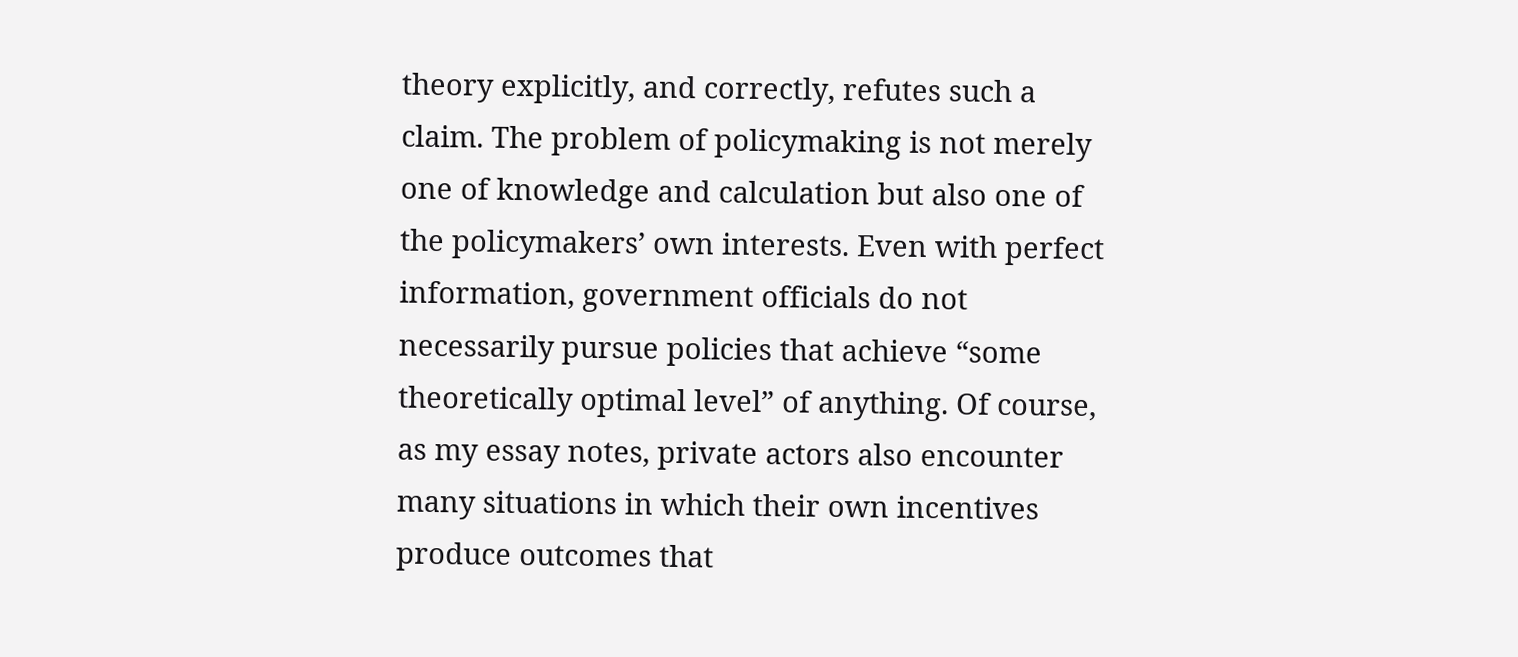theory explicitly, and correctly, refutes such a claim. The problem of policymaking is not merely one of knowledge and calculation but also one of the policymakers’ own interests. Even with perfect information, government officials do not necessarily pursue policies that achieve “some theoretically optimal level” of anything. Of course, as my essay notes, private actors also encounter many situations in which their own incentives produce outcomes that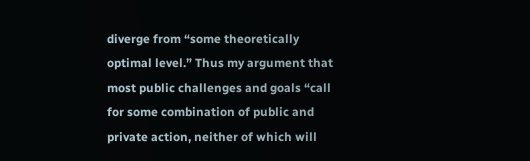diverge from “some theoretically optimal level.” Thus my argument that most public challenges and goals “call for some combination of public and private action, neither of which will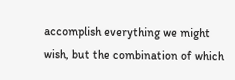accomplish everything we might wish, but the combination of which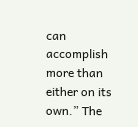can accomplish more than either on its own.” The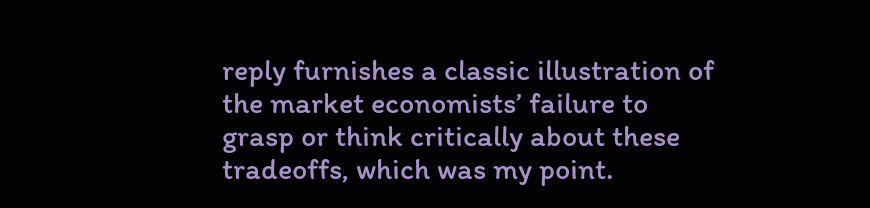reply furnishes a classic illustration of the market economists’ failure to grasp or think critically about these tradeoffs, which was my point.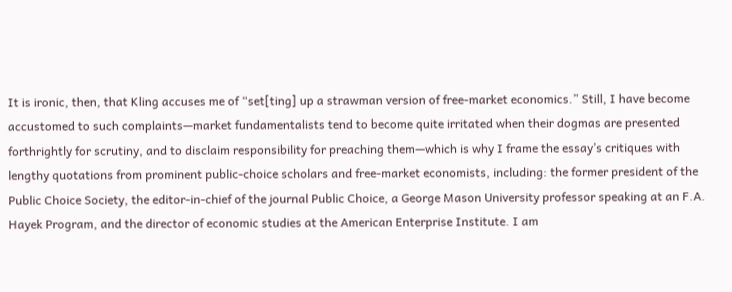It is ironic, then, that Kling accuses me of “set[ting] up a strawman version of free-market economics.” Still, I have become accustomed to such complaints—market fundamentalists tend to become quite irritated when their dogmas are presented forthrightly for scrutiny, and to disclaim responsibility for preaching them—which is why I frame the essay’s critiques with lengthy quotations from prominent public-choice scholars and free-market economists, including: the former president of the Public Choice Society, the editor-in-chief of the journal Public Choice, a George Mason University professor speaking at an F.A. Hayek Program, and the director of economic studies at the American Enterprise Institute. I am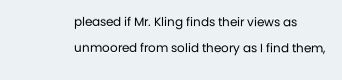pleased if Mr. Kling finds their views as unmoored from solid theory as I find them,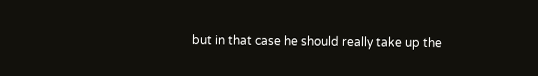but in that case he should really take up the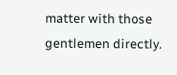matter with those gentlemen directly.